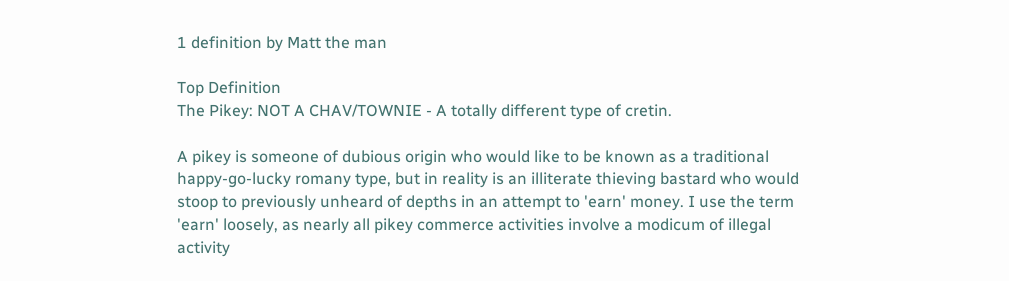1 definition by Matt the man

Top Definition
The Pikey: NOT A CHAV/TOWNIE - A totally different type of cretin.

A pikey is someone of dubious origin who would like to be known as a traditional happy-go-lucky romany type, but in reality is an illiterate thieving bastard who would stoop to previously unheard of depths in an attempt to 'earn' money. I use the term 'earn' loosely, as nearly all pikey commerce activities involve a modicum of illegal activity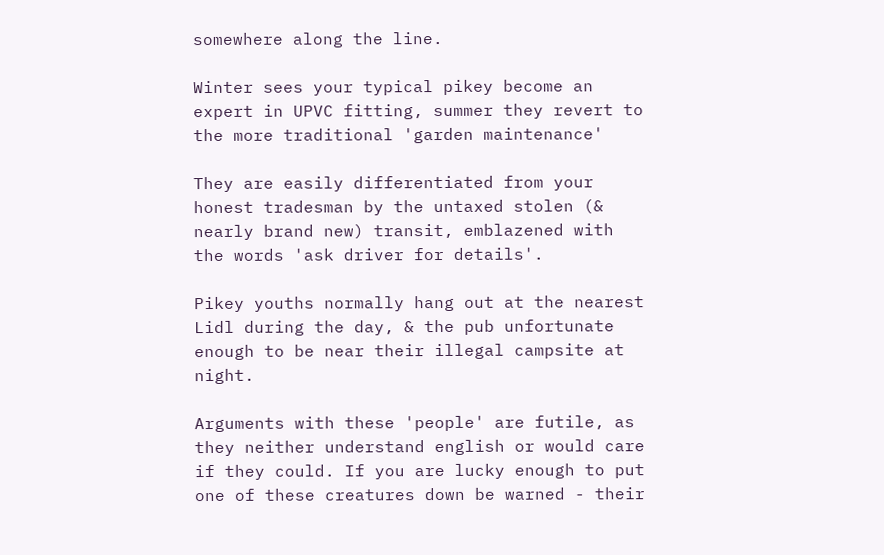somewhere along the line.

Winter sees your typical pikey become an expert in UPVC fitting, summer they revert to the more traditional 'garden maintenance'

They are easily differentiated from your honest tradesman by the untaxed stolen (& nearly brand new) transit, emblazened with the words 'ask driver for details'.

Pikey youths normally hang out at the nearest Lidl during the day, & the pub unfortunate enough to be near their illegal campsite at night.

Arguments with these 'people' are futile, as they neither understand english or would care if they could. If you are lucky enough to put one of these creatures down be warned - their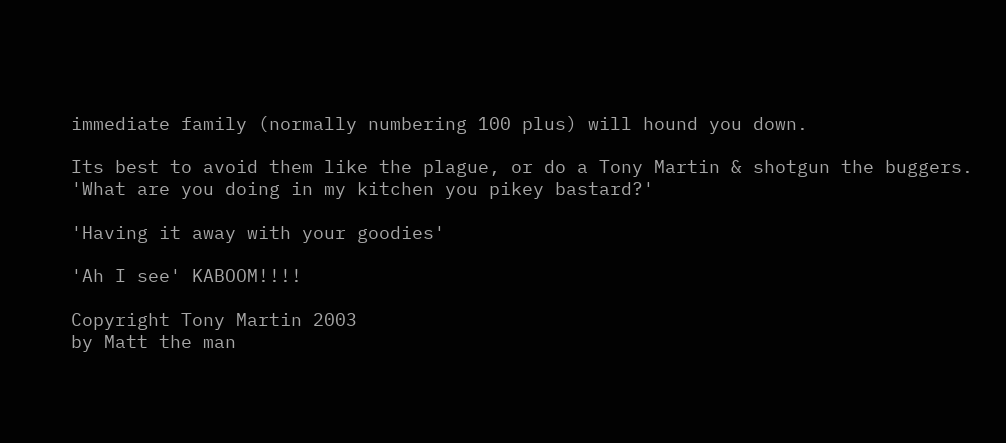immediate family (normally numbering 100 plus) will hound you down.

Its best to avoid them like the plague, or do a Tony Martin & shotgun the buggers.
'What are you doing in my kitchen you pikey bastard?'

'Having it away with your goodies'

'Ah I see' KABOOM!!!!

Copyright Tony Martin 2003
by Matt the man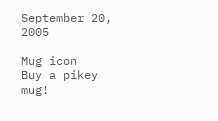September 20, 2005

Mug icon
Buy a pikey mug!